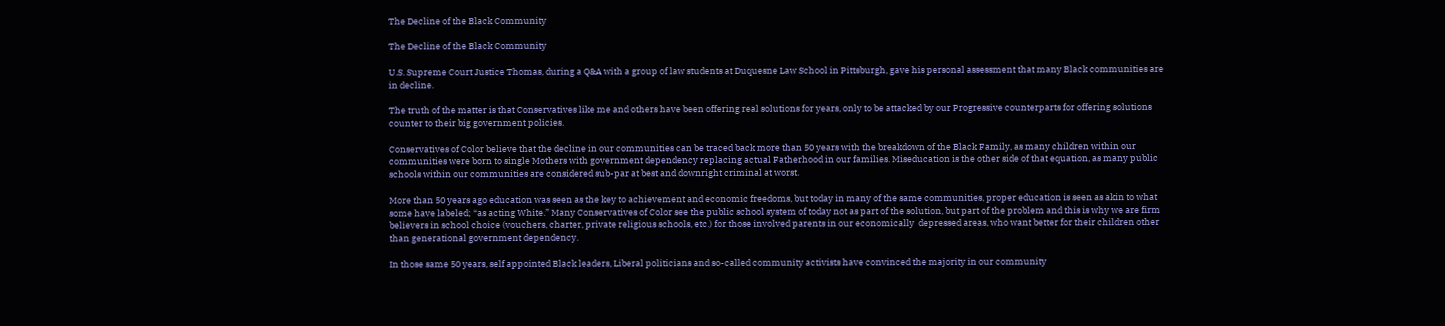The Decline of the Black Community

The Decline of the Black Community

U.S. Supreme Court Justice Thomas, during a Q&A with a group of law students at Duquesne Law School in Pittsburgh, gave his personal assessment that many Black communities are in decline.

The truth of the matter is that Conservatives like me and others have been offering real solutions for years, only to be attacked by our Progressive counterparts for offering solutions counter to their big government policies.

Conservatives of Color believe that the decline in our communities can be traced back more than 50 years with the breakdown of the Black Family, as many children within our communities were born to single Mothers with government dependency replacing actual Fatherhood in our families. Miseducation is the other side of that equation, as many public schools within our communities are considered sub-par at best and downright criminal at worst.

More than 50 years ago education was seen as the key to achievement and economic freedoms, but today in many of the same communities, proper education is seen as akin to what some have labeled; “as acting White.” Many Conservatives of Color see the public school system of today not as part of the solution, but part of the problem and this is why we are firm believers in school choice (vouchers, charter, private religious schools, etc.) for those involved parents in our economically  depressed areas, who want better for their children other than generational government dependency.

In those same 50 years, self appointed Black leaders, Liberal politicians and so-called community activists have convinced the majority in our community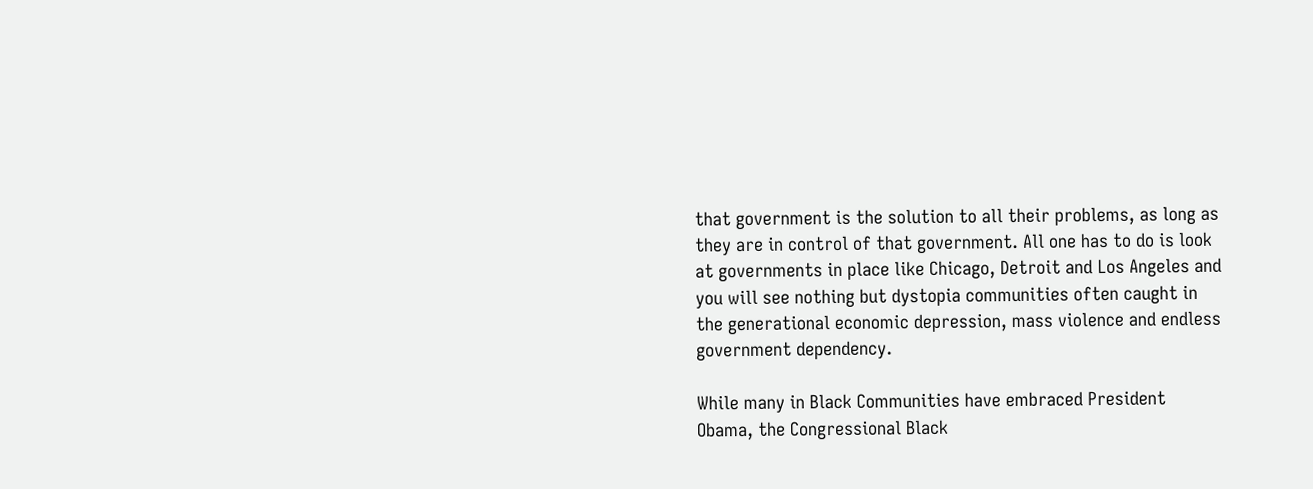that government is the solution to all their problems, as long as they are in control of that government. All one has to do is look at governments in place like Chicago, Detroit and Los Angeles and you will see nothing but dystopia communities often caught in the generational economic depression, mass violence and endless government dependency.

While many in Black Communities have embraced President Obama, the Congressional Black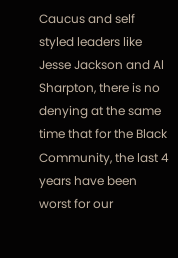Caucus and self styled leaders like Jesse Jackson and Al Sharpton, there is no denying at the same time that for the Black Community, the last 4 years have been worst for our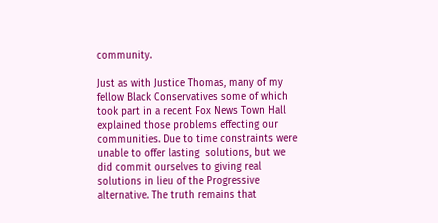community.

Just as with Justice Thomas, many of my fellow Black Conservatives some of which took part in a recent Fox News Town Hall explained those problems effecting our communities. Due to time constraints were unable to offer lasting  solutions, but we did commit ourselves to giving real solutions in lieu of the Progressive alternative. The truth remains that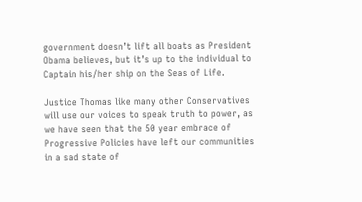government doesn’t lift all boats as President Obama believes, but it’s up to the individual to Captain his/her ship on the Seas of Life.

Justice Thomas like many other Conservatives will use our voices to speak truth to power, as we have seen that the 50 year embrace of Progressive Policies have left our communities in a sad state of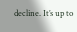decline. It’s up to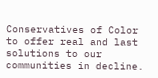Conservatives of Color to offer real and last solutions to our communities in decline.